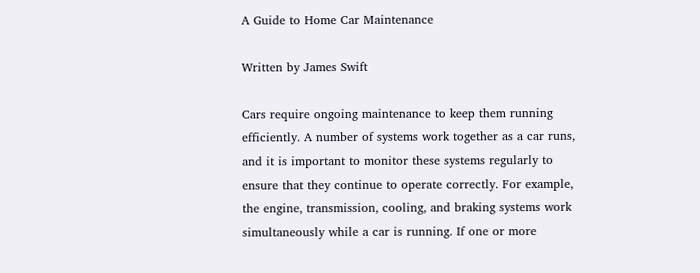A Guide to Home Car Maintenance

Written by James Swift

Cars require ongoing maintenance to keep them running efficiently. A number of systems work together as a car runs, and it is important to monitor these systems regularly to ensure that they continue to operate correctly. For example, the engine, transmission, cooling, and braking systems work simultaneously while a car is running. If one or more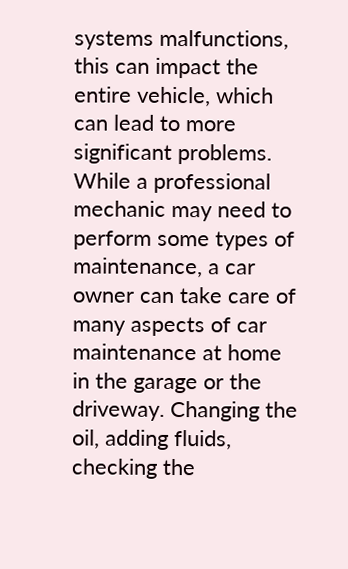systems malfunctions, this can impact the entire vehicle, which can lead to more significant problems. While a professional mechanic may need to perform some types of maintenance, a car owner can take care of many aspects of car maintenance at home in the garage or the driveway. Changing the oil, adding fluids, checking the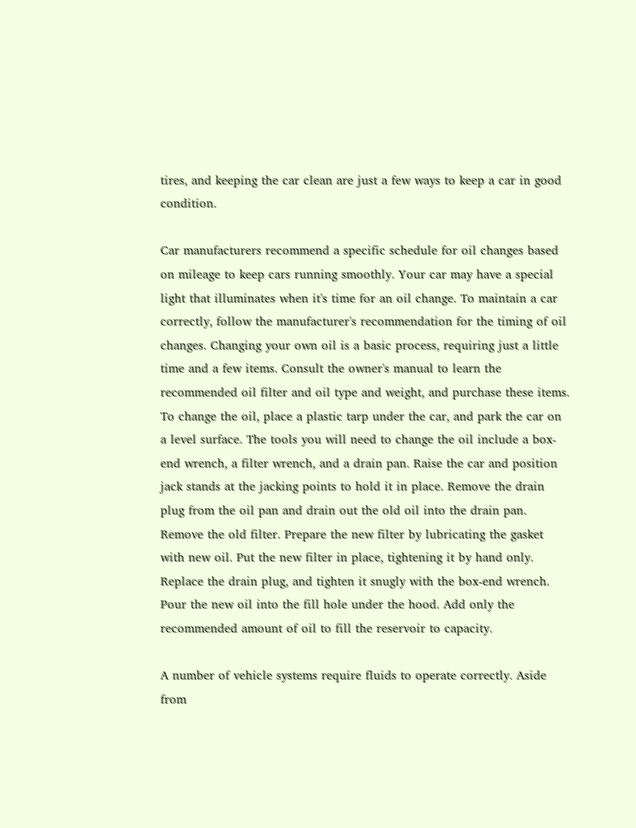tires, and keeping the car clean are just a few ways to keep a car in good condition.

Car manufacturers recommend a specific schedule for oil changes based on mileage to keep cars running smoothly. Your car may have a special light that illuminates when it's time for an oil change. To maintain a car correctly, follow the manufacturer's recommendation for the timing of oil changes. Changing your own oil is a basic process, requiring just a little time and a few items. Consult the owner's manual to learn the recommended oil filter and oil type and weight, and purchase these items. To change the oil, place a plastic tarp under the car, and park the car on a level surface. The tools you will need to change the oil include a box-end wrench, a filter wrench, and a drain pan. Raise the car and position jack stands at the jacking points to hold it in place. Remove the drain plug from the oil pan and drain out the old oil into the drain pan. Remove the old filter. Prepare the new filter by lubricating the gasket with new oil. Put the new filter in place, tightening it by hand only. Replace the drain plug, and tighten it snugly with the box-end wrench. Pour the new oil into the fill hole under the hood. Add only the recommended amount of oil to fill the reservoir to capacity.

A number of vehicle systems require fluids to operate correctly. Aside from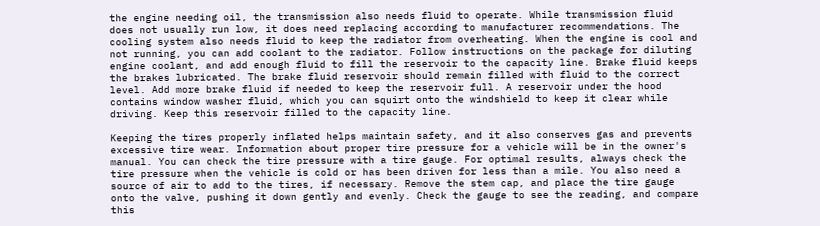the engine needing oil, the transmission also needs fluid to operate. While transmission fluid does not usually run low, it does need replacing according to manufacturer recommendations. The cooling system also needs fluid to keep the radiator from overheating. When the engine is cool and not running, you can add coolant to the radiator. Follow instructions on the package for diluting engine coolant, and add enough fluid to fill the reservoir to the capacity line. Brake fluid keeps the brakes lubricated. The brake fluid reservoir should remain filled with fluid to the correct level. Add more brake fluid if needed to keep the reservoir full. A reservoir under the hood contains window washer fluid, which you can squirt onto the windshield to keep it clear while driving. Keep this reservoir filled to the capacity line.

Keeping the tires properly inflated helps maintain safety, and it also conserves gas and prevents excessive tire wear. Information about proper tire pressure for a vehicle will be in the owner's manual. You can check the tire pressure with a tire gauge. For optimal results, always check the tire pressure when the vehicle is cold or has been driven for less than a mile. You also need a source of air to add to the tires, if necessary. Remove the stem cap, and place the tire gauge onto the valve, pushing it down gently and evenly. Check the gauge to see the reading, and compare this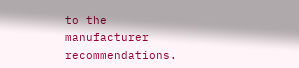to the manufacturer recommendations.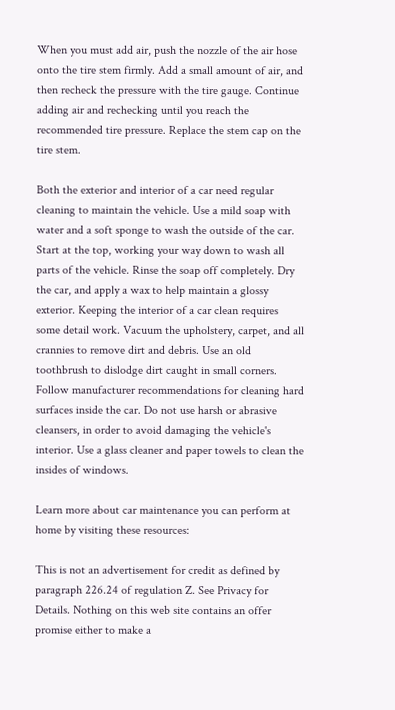When you must add air, push the nozzle of the air hose onto the tire stem firmly. Add a small amount of air, and then recheck the pressure with the tire gauge. Continue adding air and rechecking until you reach the recommended tire pressure. Replace the stem cap on the tire stem.

Both the exterior and interior of a car need regular cleaning to maintain the vehicle. Use a mild soap with water and a soft sponge to wash the outside of the car. Start at the top, working your way down to wash all parts of the vehicle. Rinse the soap off completely. Dry the car, and apply a wax to help maintain a glossy exterior. Keeping the interior of a car clean requires some detail work. Vacuum the upholstery, carpet, and all crannies to remove dirt and debris. Use an old toothbrush to dislodge dirt caught in small corners. Follow manufacturer recommendations for cleaning hard surfaces inside the car. Do not use harsh or abrasive cleansers, in order to avoid damaging the vehicle's interior. Use a glass cleaner and paper towels to clean the insides of windows.

Learn more about car maintenance you can perform at home by visiting these resources:

This is not an advertisement for credit as defined by paragraph 226.24 of regulation Z. See Privacy for Details. Nothing on this web site contains an offer promise either to make a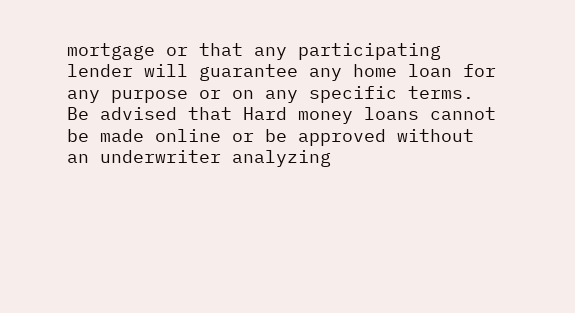mortgage or that any participating lender will guarantee any home loan for any purpose or on any specific terms. Be advised that Hard money loans cannot be made online or be approved without an underwriter analyzing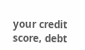your credit score, debt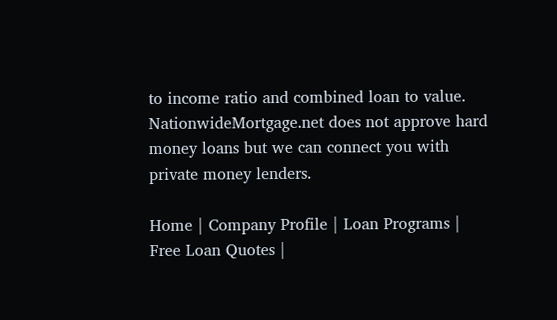to income ratio and combined loan to value. NationwideMortgage.net does not approve hard money loans but we can connect you with private money lenders.

Home | Company Profile | Loan Programs | Free Loan Quotes |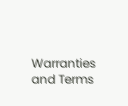Warranties and Terms